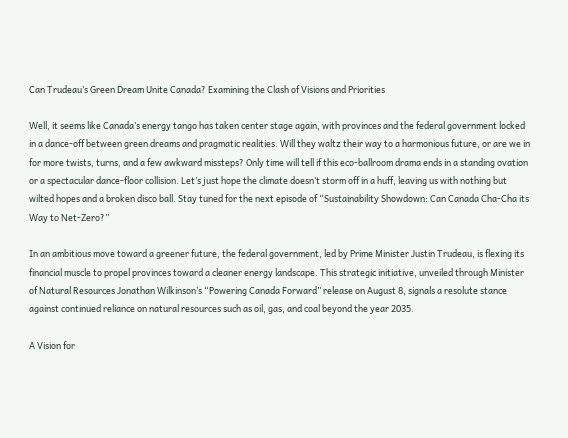Can Trudeau’s Green Dream Unite Canada? Examining the Clash of Visions and Priorities

Well, it seems like Canada’s energy tango has taken center stage again, with provinces and the federal government locked in a dance-off between green dreams and pragmatic realities. Will they waltz their way to a harmonious future, or are we in for more twists, turns, and a few awkward missteps? Only time will tell if this eco-ballroom drama ends in a standing ovation or a spectacular dance-floor collision. Let’s just hope the climate doesn’t storm off in a huff, leaving us with nothing but wilted hopes and a broken disco ball. Stay tuned for the next episode of “Sustainability Showdown: Can Canada Cha-Cha its Way to Net-Zero?”

In an ambitious move toward a greener future, the federal government, led by Prime Minister Justin Trudeau, is flexing its financial muscle to propel provinces toward a cleaner energy landscape. This strategic initiative, unveiled through Minister of Natural Resources Jonathan Wilkinson’s “Powering Canada Forward” release on August 8, signals a resolute stance against continued reliance on natural resources such as oil, gas, and coal beyond the year 2035.

A Vision for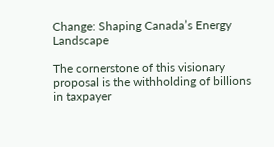Change: Shaping Canada’s Energy Landscape

The cornerstone of this visionary proposal is the withholding of billions in taxpayer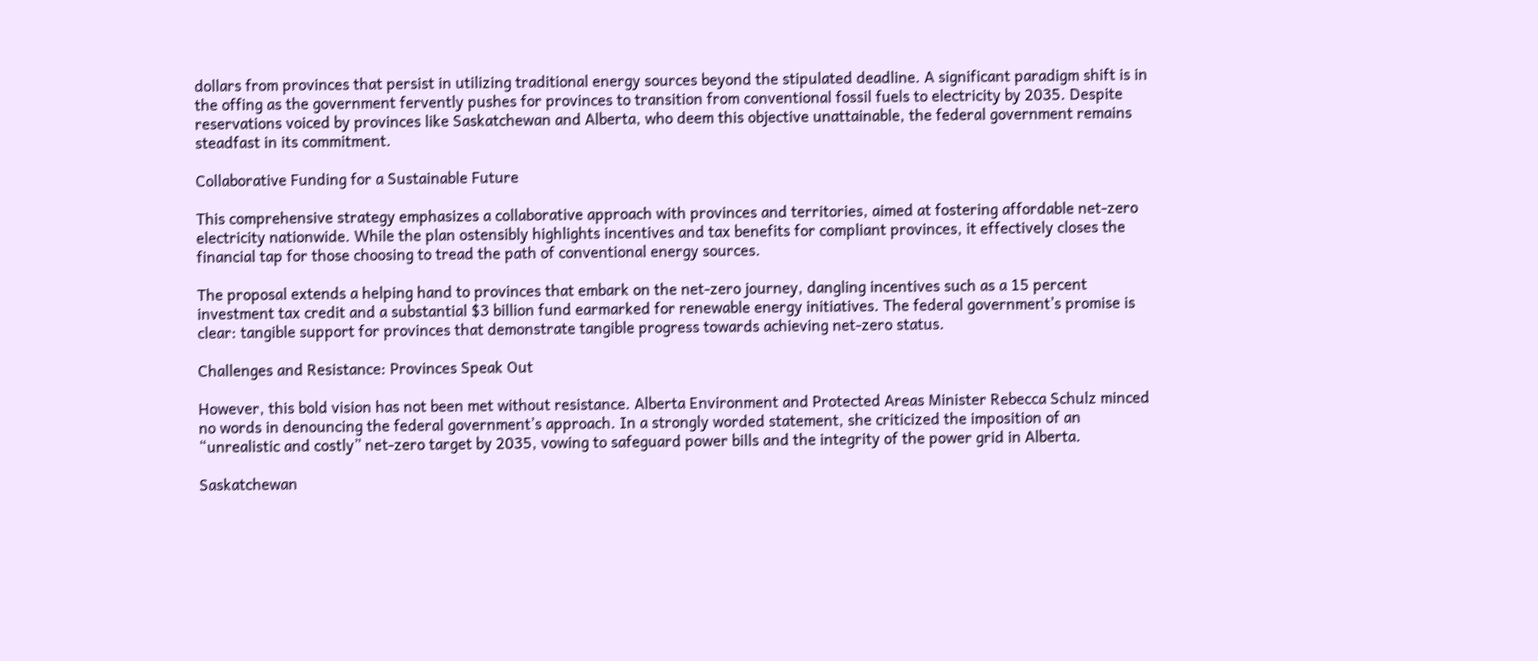dollars from provinces that persist in utilizing traditional energy sources beyond the stipulated deadline. A significant paradigm shift is in the offing as the government fervently pushes for provinces to transition from conventional fossil fuels to electricity by 2035. Despite reservations voiced by provinces like Saskatchewan and Alberta, who deem this objective unattainable, the federal government remains steadfast in its commitment.

Collaborative Funding for a Sustainable Future

This comprehensive strategy emphasizes a collaborative approach with provinces and territories, aimed at fostering affordable net-zero electricity nationwide. While the plan ostensibly highlights incentives and tax benefits for compliant provinces, it effectively closes the financial tap for those choosing to tread the path of conventional energy sources.

The proposal extends a helping hand to provinces that embark on the net-zero journey, dangling incentives such as a 15 percent investment tax credit and a substantial $3 billion fund earmarked for renewable energy initiatives. The federal government’s promise is clear: tangible support for provinces that demonstrate tangible progress towards achieving net-zero status.

Challenges and Resistance: Provinces Speak Out

However, this bold vision has not been met without resistance. Alberta Environment and Protected Areas Minister Rebecca Schulz minced no words in denouncing the federal government’s approach. In a strongly worded statement, she criticized the imposition of an “unrealistic and costly” net-zero target by 2035, vowing to safeguard power bills and the integrity of the power grid in Alberta.

Saskatchewan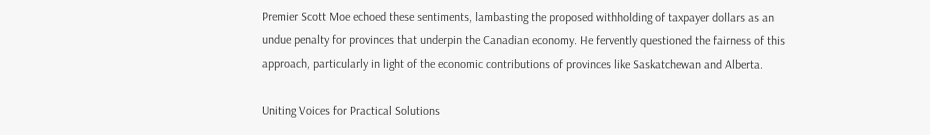Premier Scott Moe echoed these sentiments, lambasting the proposed withholding of taxpayer dollars as an undue penalty for provinces that underpin the Canadian economy. He fervently questioned the fairness of this approach, particularly in light of the economic contributions of provinces like Saskatchewan and Alberta.

Uniting Voices for Practical Solutions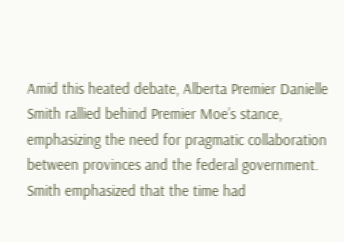Amid this heated debate, Alberta Premier Danielle Smith rallied behind Premier Moe’s stance, emphasizing the need for pragmatic collaboration between provinces and the federal government. Smith emphasized that the time had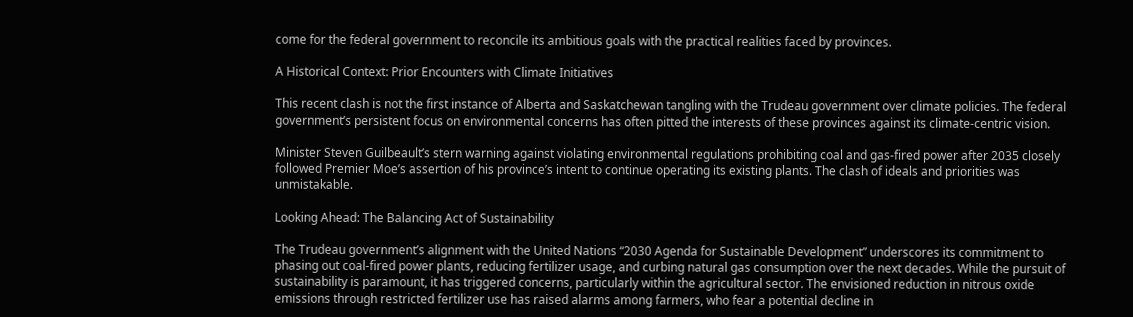come for the federal government to reconcile its ambitious goals with the practical realities faced by provinces.

A Historical Context: Prior Encounters with Climate Initiatives

This recent clash is not the first instance of Alberta and Saskatchewan tangling with the Trudeau government over climate policies. The federal government’s persistent focus on environmental concerns has often pitted the interests of these provinces against its climate-centric vision.

Minister Steven Guilbeault’s stern warning against violating environmental regulations prohibiting coal and gas-fired power after 2035 closely followed Premier Moe’s assertion of his province’s intent to continue operating its existing plants. The clash of ideals and priorities was unmistakable.

Looking Ahead: The Balancing Act of Sustainability

The Trudeau government’s alignment with the United Nations “2030 Agenda for Sustainable Development” underscores its commitment to phasing out coal-fired power plants, reducing fertilizer usage, and curbing natural gas consumption over the next decades. While the pursuit of sustainability is paramount, it has triggered concerns, particularly within the agricultural sector. The envisioned reduction in nitrous oxide emissions through restricted fertilizer use has raised alarms among farmers, who fear a potential decline in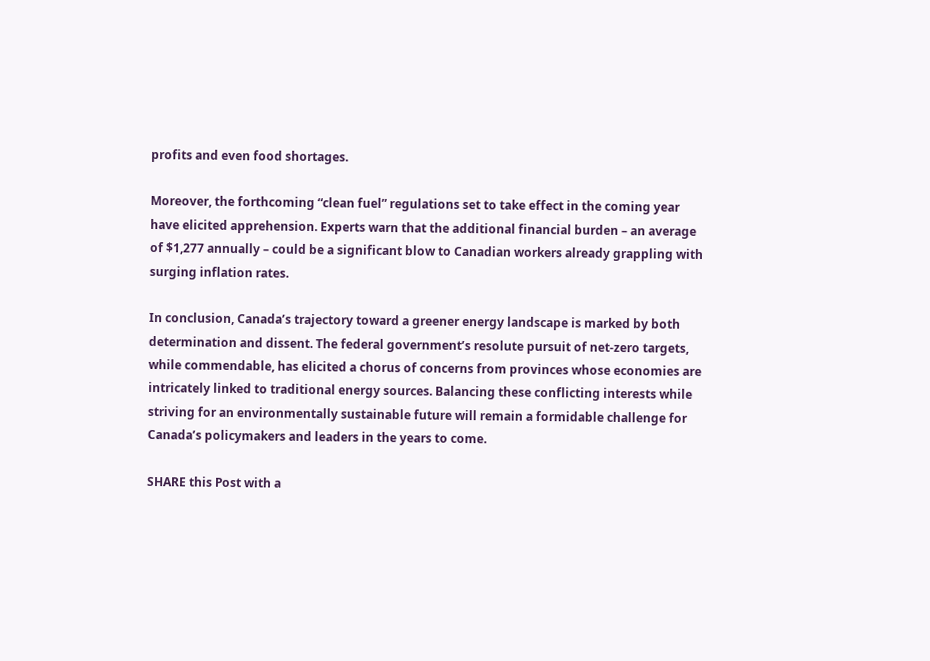profits and even food shortages.

Moreover, the forthcoming “clean fuel” regulations set to take effect in the coming year have elicited apprehension. Experts warn that the additional financial burden – an average of $1,277 annually – could be a significant blow to Canadian workers already grappling with surging inflation rates.

In conclusion, Canada’s trajectory toward a greener energy landscape is marked by both determination and dissent. The federal government’s resolute pursuit of net-zero targets, while commendable, has elicited a chorus of concerns from provinces whose economies are intricately linked to traditional energy sources. Balancing these conflicting interests while striving for an environmentally sustainable future will remain a formidable challenge for Canada’s policymakers and leaders in the years to come.

SHARE this Post with a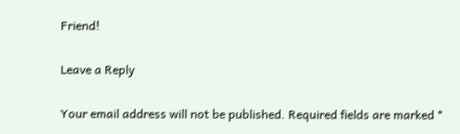Friend!

Leave a Reply

Your email address will not be published. Required fields are marked *